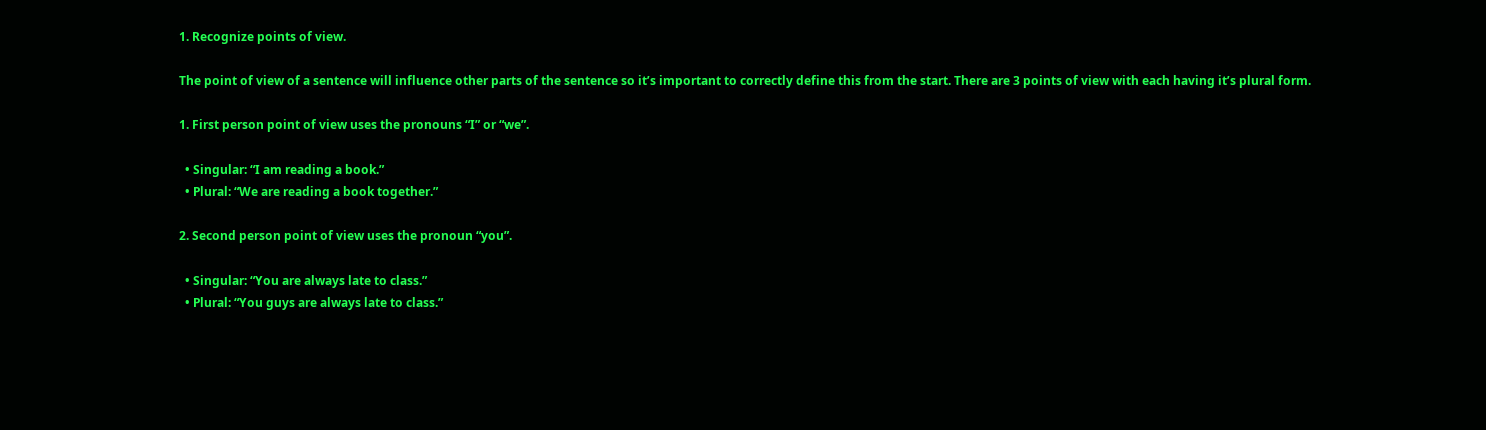1. Recognize points of view.

The point of view of a sentence will influence other parts of the sentence so it’s important to correctly define this from the start. There are 3 points of view with each having it’s plural form.

1. First person point of view uses the pronouns “I” or “we”.

  • Singular: “I am reading a book.”
  • Plural: “We are reading a book together.”

2. Second person point of view uses the pronoun “you”.

  • Singular: “You are always late to class.”
  • Plural: “You guys are always late to class.”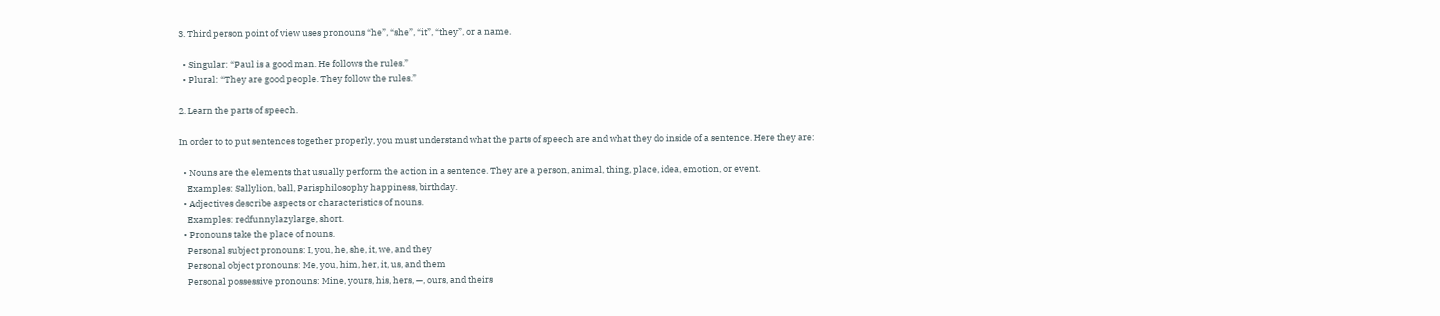3. Third person point of view uses pronouns “he”, “she”, “it”, “they”, or a name.

  • Singular: “Paul is a good man. He follows the rules.”
  • Plural: “They are good people. They follow the rules.”

2. Learn the parts of speech.

In order to to put sentences together properly, you must understand what the parts of speech are and what they do inside of a sentence. Here they are:

  • Nouns are the elements that usually perform the action in a sentence. They are a person, animal, thing, place, idea, emotion, or event.
    Examples: Sallylion, ball, Parisphilosophy happiness, birthday.
  • Adjectives describe aspects or characteristics of nouns.
    Examples: redfunnylazylarge, short.
  • Pronouns take the place of nouns.
    Personal subject pronouns: I, you, he, she, it, we, and they
    Personal object pronouns: Me, you, him, her, it, us, and them
    Personal possessive pronouns: Mine, yours, his, hers, —, ours, and theirs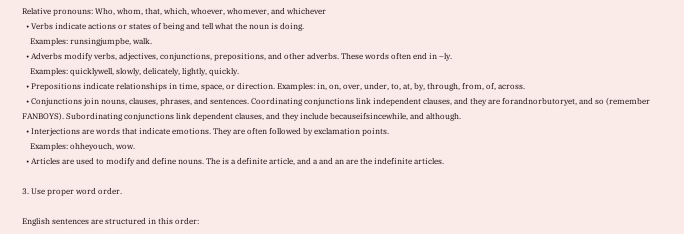Relative pronouns: Who, whom, that, which, whoever, whomever, and whichever
  • Verbs indicate actions or states of being and tell what the noun is doing.
    Examples: runsingjumpbe, walk.
  • Adverbs modify verbs, adjectives, conjunctions, prepositions, and other adverbs. These words often end in –ly.
    Examples: quicklywell, slowly, delicately, lightly, quickly.
  • Prepositions indicate relationships in time, space, or direction. Examples: in, on, over, under, to, at, by, through, from, of, across.
  • Conjunctions join nouns, clauses, phrases, and sentences. Coordinating conjunctions link independent clauses, and they are forandnorbutoryet, and so (remember FANBOYS). Subordinating conjunctions link dependent clauses, and they include becauseifsincewhile, and although.
  • Interjections are words that indicate emotions. They are often followed by exclamation points.
    Examples: ohheyouch, wow.
  • Articles are used to modify and define nouns. The is a definite article, and a and an are the indefinite articles.

3. Use proper word order.

English sentences are structured in this order: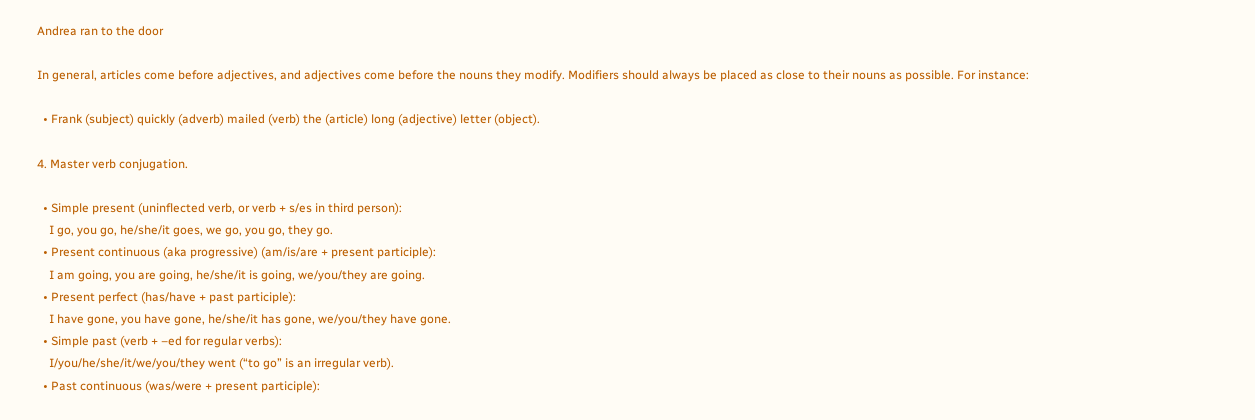Andrea ran to the door

In general, articles come before adjectives, and adjectives come before the nouns they modify. Modifiers should always be placed as close to their nouns as possible. For instance:

  • Frank (subject) quickly (adverb) mailed (verb) the (article) long (adjective) letter (object).

4. Master verb conjugation.

  • Simple present (uninflected verb, or verb + s/es in third person):
    I go, you go, he/she/it goes, we go, you go, they go.
  • Present continuous (aka progressive) (am/is/are + present participle):
    I am going, you are going, he/she/it is going, we/you/they are going.
  • Present perfect (has/have + past participle):
    I have gone, you have gone, he/she/it has gone, we/you/they have gone.
  • Simple past (verb + –ed for regular verbs):
    I/you/he/she/it/we/you/they went (“to go” is an irregular verb).
  • Past continuous (was/were + present participle):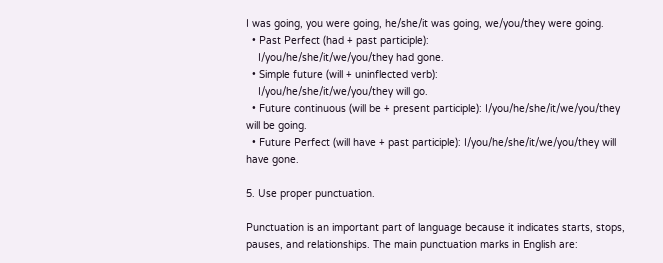I was going, you were going, he/she/it was going, we/you/they were going.
  • Past Perfect (had + past participle):
    I/you/he/she/it/we/you/they had gone.
  • Simple future (will + uninflected verb):
    I/you/he/she/it/we/you/they will go.
  • Future continuous (will be + present participle): I/you/he/she/it/we/you/they will be going.
  • Future Perfect (will have + past participle): I/you/he/she/it/we/you/they will have gone.

5. Use proper punctuation.

Punctuation is an important part of language because it indicates starts, stops, pauses, and relationships. The main punctuation marks in English are: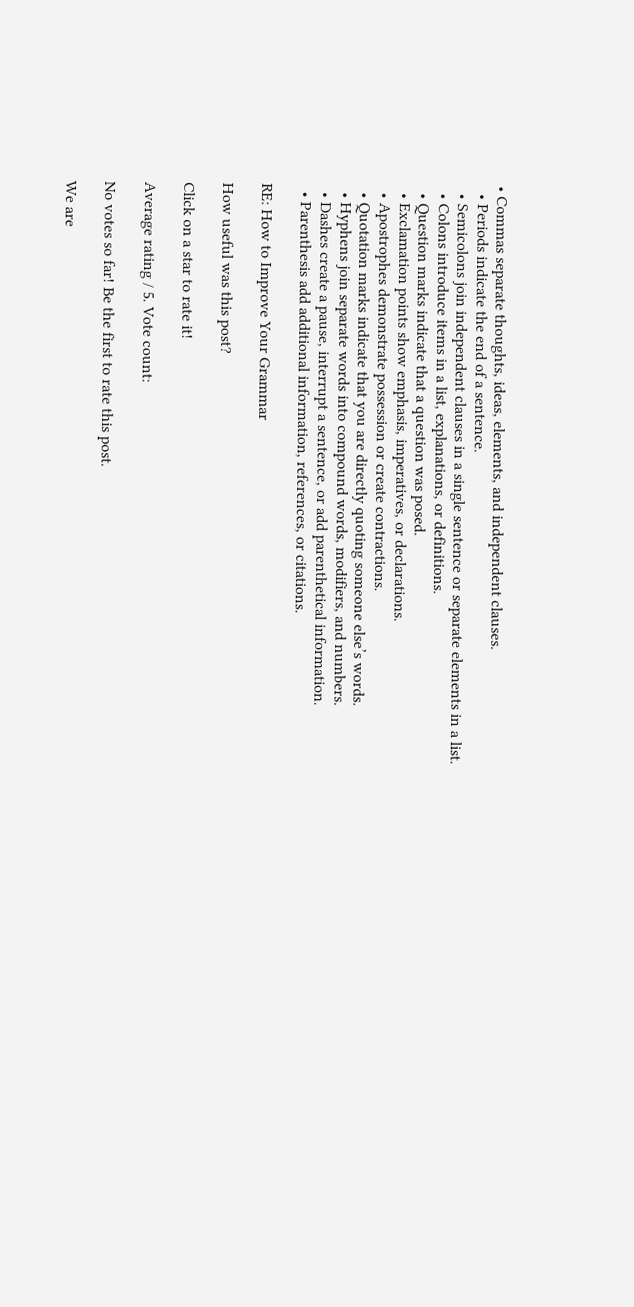• Commas separate thoughts, ideas, elements, and independent clauses.
  • Periods indicate the end of a sentence.
  • Semicolons join independent clauses in a single sentence or separate elements in a list.
  • Colons introduce items in a list, explanations, or definitions.
  • Question marks indicate that a question was posed.
  • Exclamation points show emphasis, imperatives, or declarations.
  • Apostrophes demonstrate possession or create contractions.
  • Quotation marks indicate that you are directly quoting someone else’s words.
  • Hyphens join separate words into compound words, modifiers, and numbers.
  • Dashes create a pause, interrupt a sentence, or add parenthetical information.
  • Parenthesis add additional information, references, or citations.

RE: How to Improve Your Grammar

How useful was this post?

Click on a star to rate it!

Average rating / 5. Vote count:

No votes so far! Be the first to rate this post.

We are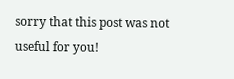sorry that this post was not useful for you!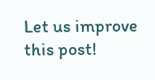Let us improve this post!